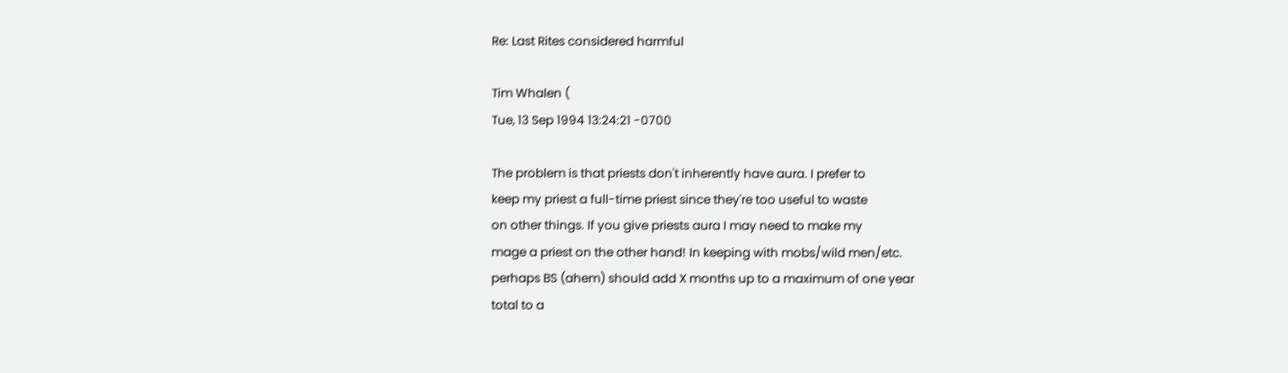Re: Last Rites considered harmful

Tim Whalen (
Tue, 13 Sep 1994 13:24:21 -0700

The problem is that priests don't inherently have aura. I prefer to
keep my priest a full-time priest since they're too useful to waste
on other things. If you give priests aura I may need to make my
mage a priest on the other hand! In keeping with mobs/wild men/etc.
perhaps BS (ahem) should add X months up to a maximum of one year
total to a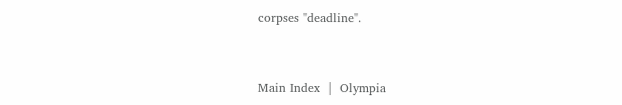corpses "deadline".


Main Index  |  Olympia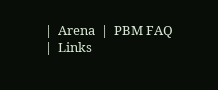|  Arena  |  PBM FAQ  |  Links